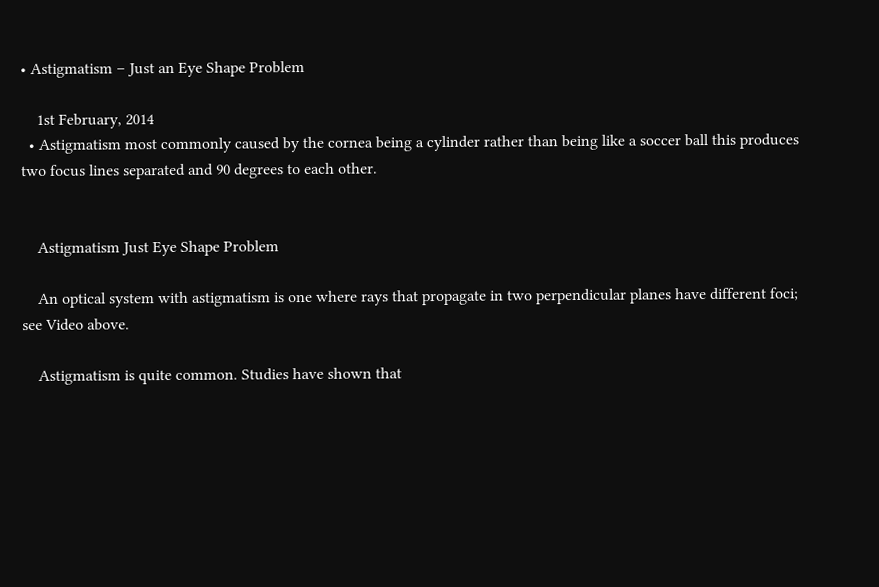• Astigmatism – Just an Eye Shape Problem

    1st February, 2014
  • Astigmatism most commonly caused by the cornea being a cylinder rather than being like a soccer ball this produces two focus lines separated and 90 degrees to each other.


    Astigmatism Just Eye Shape Problem

    An optical system with astigmatism is one where rays that propagate in two perpendicular planes have different foci; see Video above.

    Astigmatism is quite common. Studies have shown that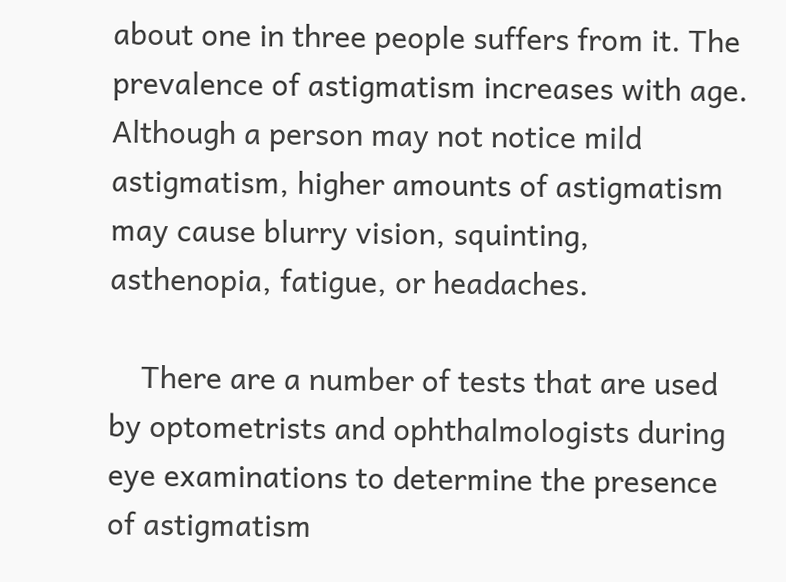about one in three people suffers from it. The prevalence of astigmatism increases with age. Although a person may not notice mild astigmatism, higher amounts of astigmatism may cause blurry vision, squinting, asthenopia, fatigue, or headaches.

    There are a number of tests that are used by optometrists and ophthalmologists during eye examinations to determine the presence of astigmatism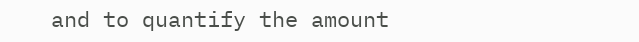and to quantify the amount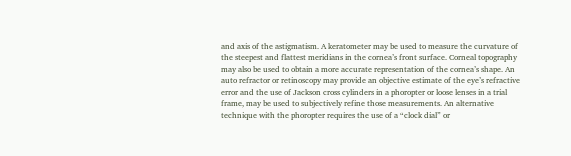and axis of the astigmatism. A keratometer may be used to measure the curvature of the steepest and flattest meridians in the cornea’s front surface. Corneal topography may also be used to obtain a more accurate representation of the cornea’s shape. An auto refractor or retinoscopy may provide an objective estimate of the eye’s refractive error and the use of Jackson cross cylinders in a phoropter or loose lenses in a trial frame, may be used to subjectively refine those measurements. An alternative technique with the phoropter requires the use of a “clock dial” or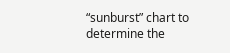“sunburst” chart to determine the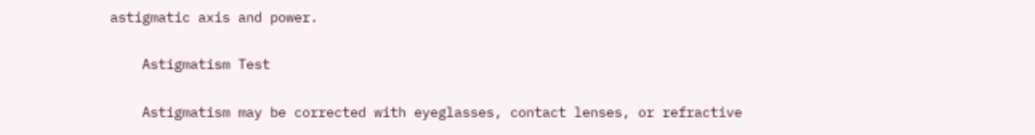astigmatic axis and power.

    Astigmatism Test

    Astigmatism may be corrected with eyeglasses, contact lenses, or refractive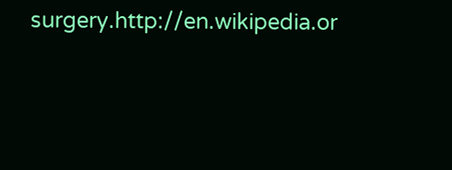surgery.http://en.wikipedia.or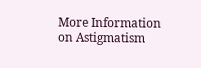More Information on Astigmatism